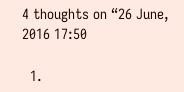4 thoughts on “26 June, 2016 17:50

  1.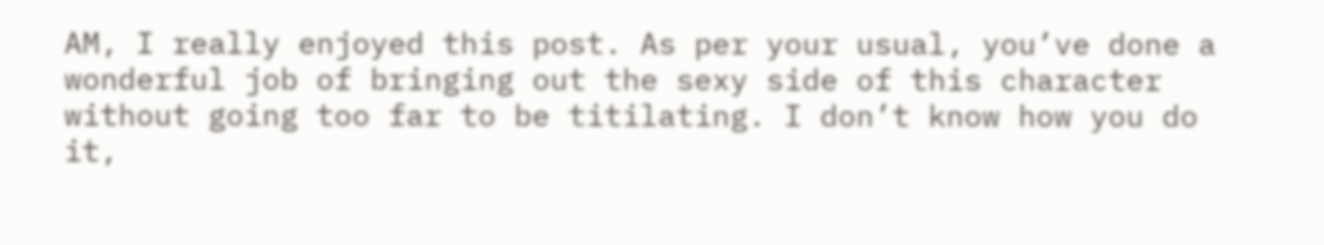AM, I really enjoyed this post. As per your usual, you’ve done a wonderful job of bringing out the sexy side of this character without going too far to be titilating. I don’t know how you do it,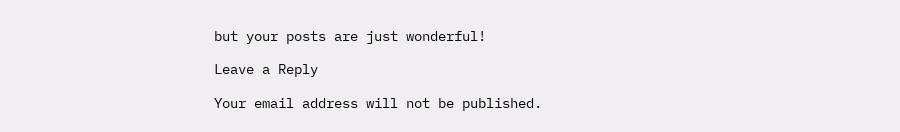but your posts are just wonderful!

Leave a Reply

Your email address will not be published.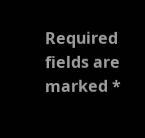Required fields are marked *